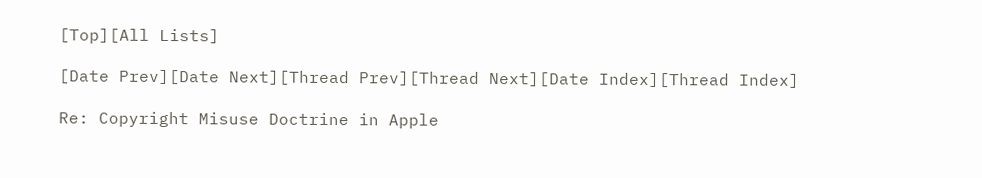[Top][All Lists]

[Date Prev][Date Next][Thread Prev][Thread Next][Date Index][Thread Index]

Re: Copyright Misuse Doctrine in Apple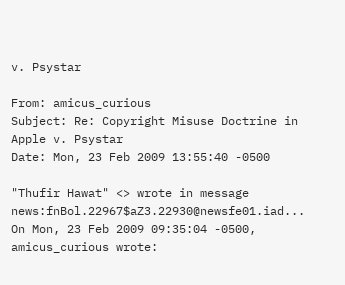v. Psystar

From: amicus_curious
Subject: Re: Copyright Misuse Doctrine in Apple v. Psystar
Date: Mon, 23 Feb 2009 13:55:40 -0500

"Thufir Hawat" <> wrote in message news:fnBol.22967$aZ3.22930@newsfe01.iad...
On Mon, 23 Feb 2009 09:35:04 -0500, amicus_curious wrote: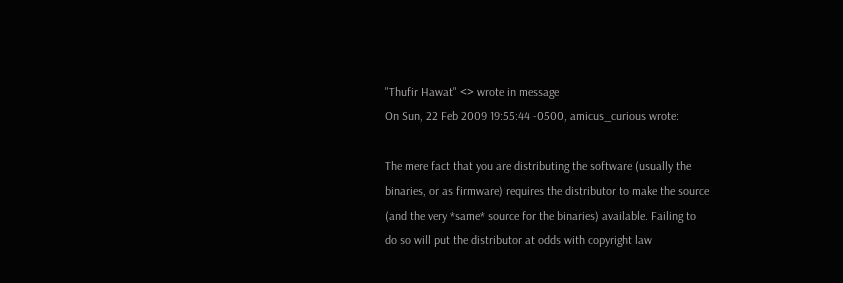"Thufir Hawat" <> wrote in message
On Sun, 22 Feb 2009 19:55:44 -0500, amicus_curious wrote:

The mere fact that you are distributing the software (usually the
binaries, or as firmware) requires the distributor to make the source
(and the very *same* source for the binaries) available. Failing to
do so will put the distributor at odds with copyright law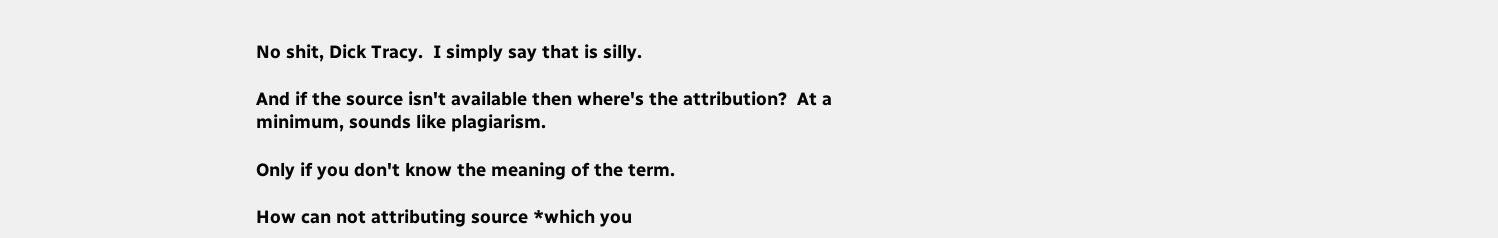No shit, Dick Tracy.  I simply say that is silly.

And if the source isn't available then where's the attribution?  At a
minimum, sounds like plagiarism.

Only if you don't know the meaning of the term.

How can not attributing source *which you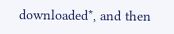downloaded*, and then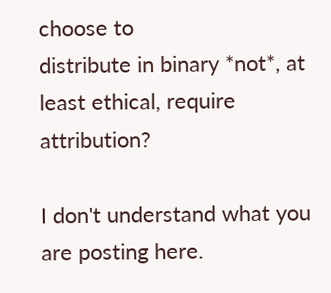choose to
distribute in binary *not*, at least ethical, require attribution?

I don't understand what you are posting here.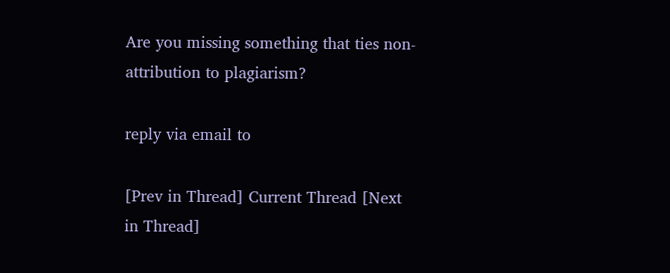Are you missing something that ties non-attribution to plagiarism?

reply via email to

[Prev in Thread] Current Thread [Next in Thread]